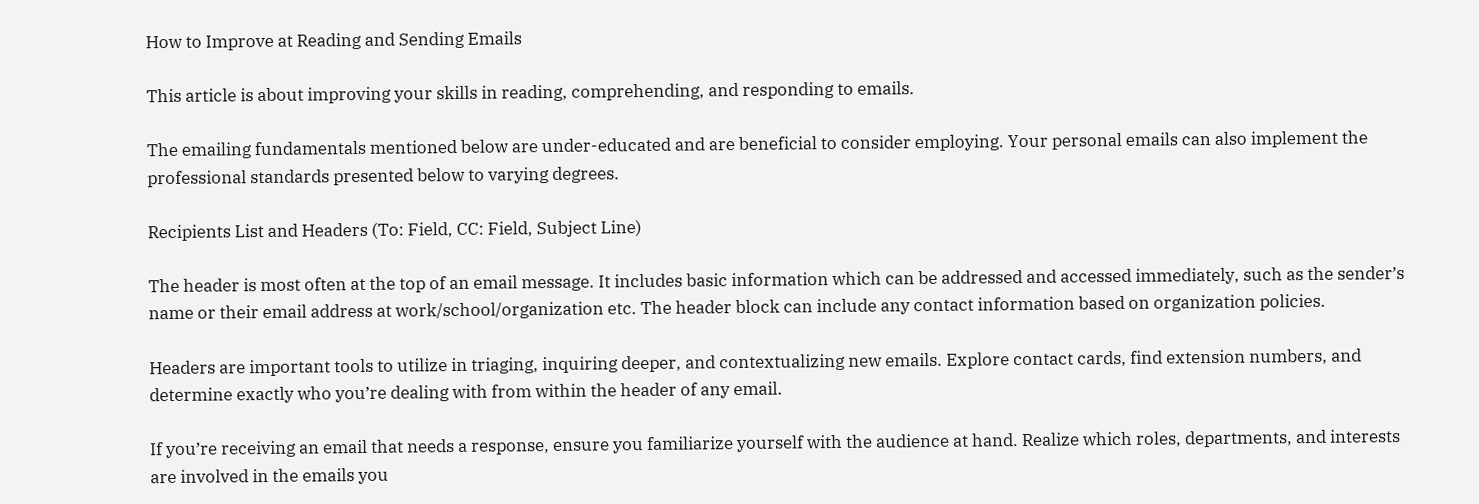How to Improve at Reading and Sending Emails

This article is about improving your skills in reading, comprehending, and responding to emails.

The emailing fundamentals mentioned below are under-educated and are beneficial to consider employing. Your personal emails can also implement the professional standards presented below to varying degrees.

Recipients List and Headers (To: Field, CC: Field, Subject Line)

The header is most often at the top of an email message. It includes basic information which can be addressed and accessed immediately, such as the sender’s name or their email address at work/school/organization etc. The header block can include any contact information based on organization policies.

Headers are important tools to utilize in triaging, inquiring deeper, and contextualizing new emails. Explore contact cards, find extension numbers, and determine exactly who you’re dealing with from within the header of any email.

If you’re receiving an email that needs a response, ensure you familiarize yourself with the audience at hand. Realize which roles, departments, and interests are involved in the emails you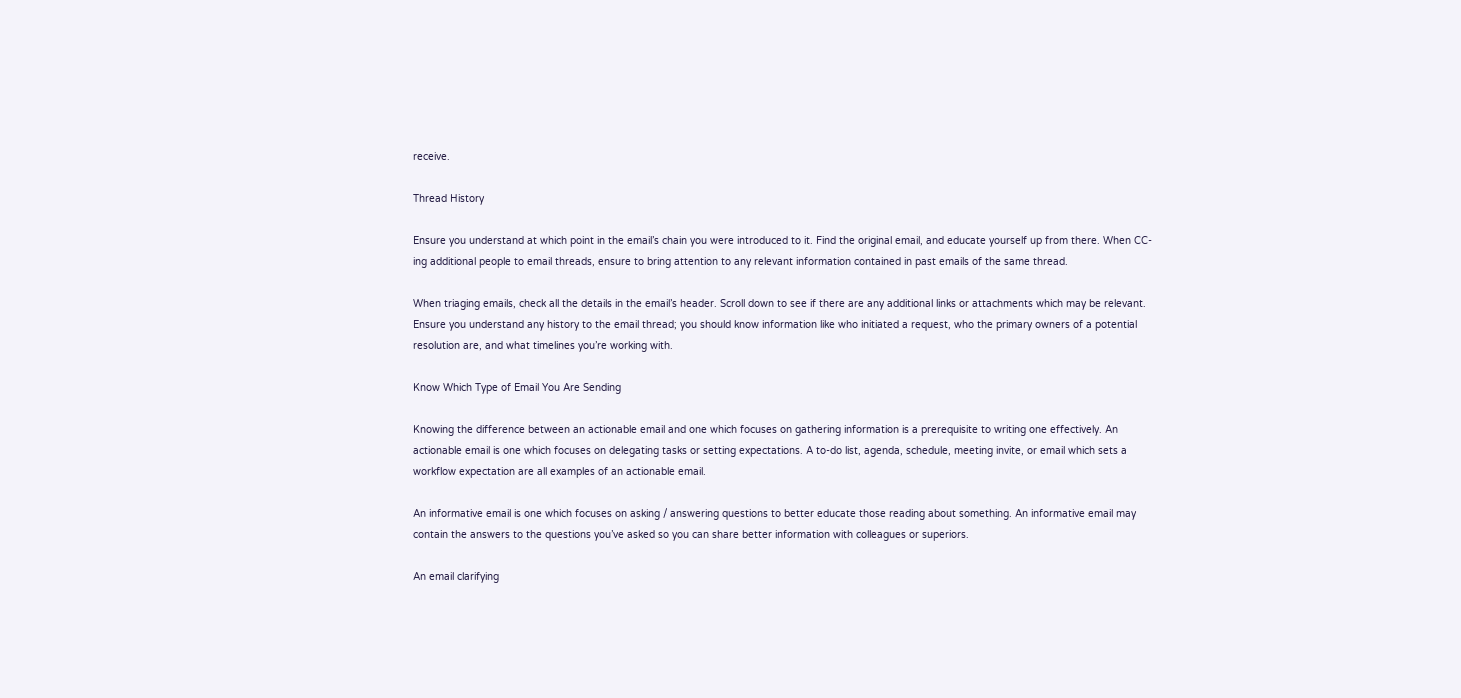receive.

Thread History

Ensure you understand at which point in the email’s chain you were introduced to it. Find the original email, and educate yourself up from there. When CC-ing additional people to email threads, ensure to bring attention to any relevant information contained in past emails of the same thread.

When triaging emails, check all the details in the email’s header. Scroll down to see if there are any additional links or attachments which may be relevant. Ensure you understand any history to the email thread; you should know information like who initiated a request, who the primary owners of a potential resolution are, and what timelines you’re working with.

Know Which Type of Email You Are Sending

Knowing the difference between an actionable email and one which focuses on gathering information is a prerequisite to writing one effectively. An actionable email is one which focuses on delegating tasks or setting expectations. A to-do list, agenda, schedule, meeting invite, or email which sets a workflow expectation are all examples of an actionable email.

An informative email is one which focuses on asking / answering questions to better educate those reading about something. An informative email may contain the answers to the questions you’ve asked so you can share better information with colleagues or superiors.

An email clarifying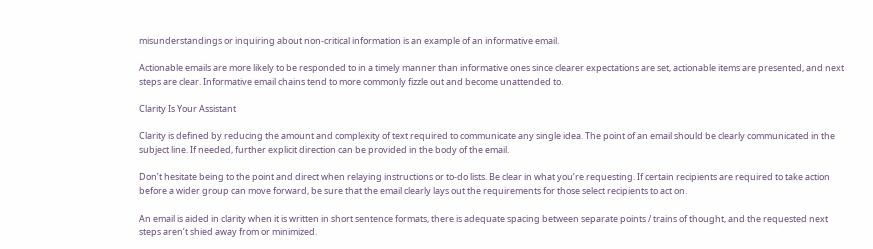misunderstandings or inquiring about non-critical information is an example of an informative email.

Actionable emails are more likely to be responded to in a timely manner than informative ones since clearer expectations are set, actionable items are presented, and next steps are clear. Informative email chains tend to more commonly fizzle out and become unattended to.

Clarity Is Your Assistant

Clarity is defined by reducing the amount and complexity of text required to communicate any single idea. The point of an email should be clearly communicated in the subject line. If needed, further explicit direction can be provided in the body of the email.

Don’t hesitate being to the point and direct when relaying instructions or to-do lists. Be clear in what you’re requesting. If certain recipients are required to take action before a wider group can move forward, be sure that the email clearly lays out the requirements for those select recipients to act on.

An email is aided in clarity when it is written in short sentence formats, there is adequate spacing between separate points / trains of thought, and the requested next steps aren’t shied away from or minimized.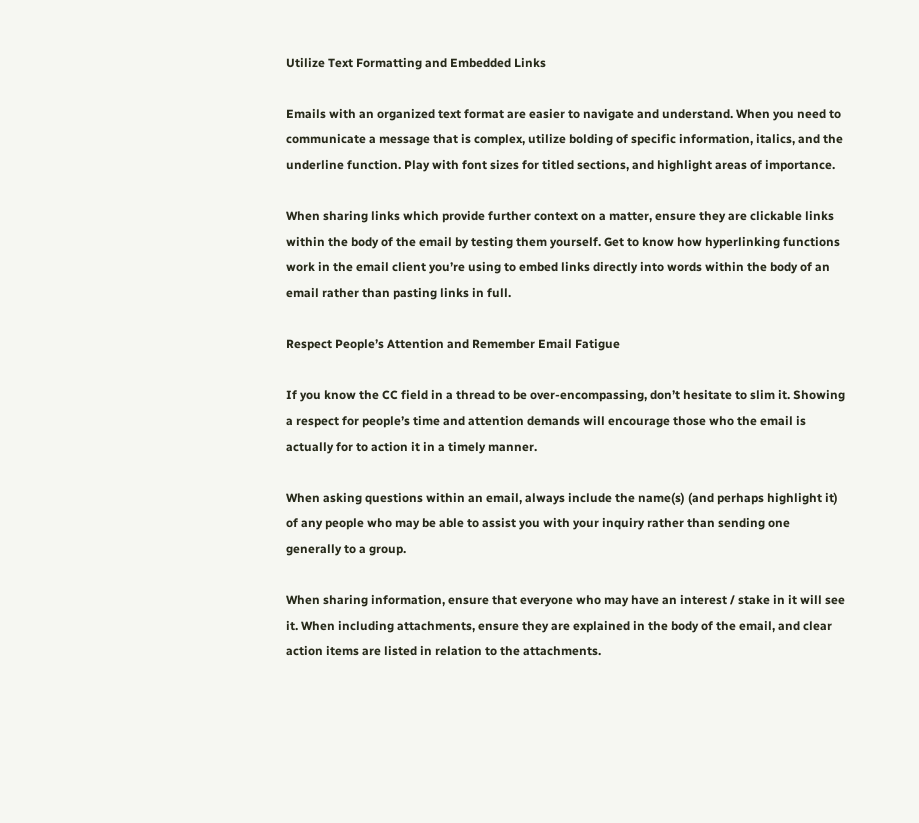Utilize Text Formatting and Embedded Links

Emails with an organized text format are easier to navigate and understand. When you need to communicate a message that is complex, utilize bolding of specific information, italics, and the underline function. Play with font sizes for titled sections, and highlight areas of importance.

When sharing links which provide further context on a matter, ensure they are clickable links within the body of the email by testing them yourself. Get to know how hyperlinking functions work in the email client you’re using to embed links directly into words within the body of an email rather than pasting links in full.

Respect People’s Attention and Remember Email Fatigue

If you know the CC field in a thread to be over-encompassing, don’t hesitate to slim it. Showing a respect for people’s time and attention demands will encourage those who the email is actually for to action it in a timely manner.

When asking questions within an email, always include the name(s) (and perhaps highlight it) of any people who may be able to assist you with your inquiry rather than sending one generally to a group.

When sharing information, ensure that everyone who may have an interest / stake in it will see it. When including attachments, ensure they are explained in the body of the email, and clear action items are listed in relation to the attachments.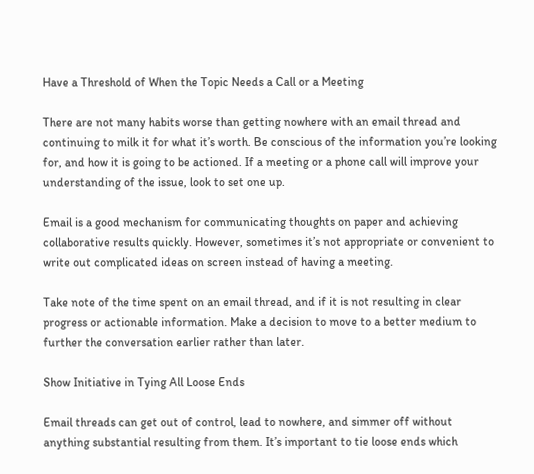Have a Threshold of When the Topic Needs a Call or a Meeting

There are not many habits worse than getting nowhere with an email thread and continuing to milk it for what it’s worth. Be conscious of the information you’re looking for, and how it is going to be actioned. If a meeting or a phone call will improve your understanding of the issue, look to set one up.

Email is a good mechanism for communicating thoughts on paper and achieving collaborative results quickly. However, sometimes it’s not appropriate or convenient to write out complicated ideas on screen instead of having a meeting.

Take note of the time spent on an email thread, and if it is not resulting in clear progress or actionable information. Make a decision to move to a better medium to further the conversation earlier rather than later.

Show Initiative in Tying All Loose Ends

Email threads can get out of control, lead to nowhere, and simmer off without anything substantial resulting from them. It’s important to tie loose ends which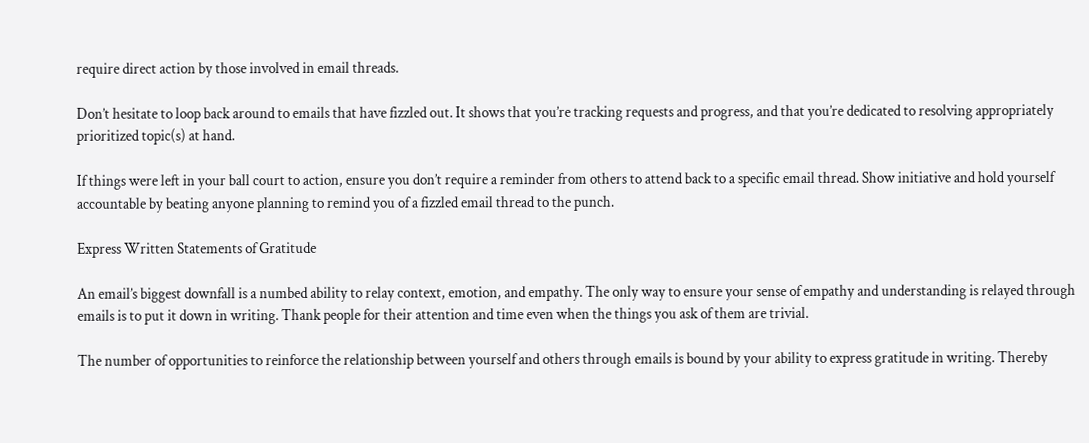require direct action by those involved in email threads.

Don’t hesitate to loop back around to emails that have fizzled out. It shows that you’re tracking requests and progress, and that you’re dedicated to resolving appropriately prioritized topic(s) at hand.

If things were left in your ball court to action, ensure you don’t require a reminder from others to attend back to a specific email thread. Show initiative and hold yourself accountable by beating anyone planning to remind you of a fizzled email thread to the punch.

Express Written Statements of Gratitude

An email’s biggest downfall is a numbed ability to relay context, emotion, and empathy. The only way to ensure your sense of empathy and understanding is relayed through emails is to put it down in writing. Thank people for their attention and time even when the things you ask of them are trivial.

The number of opportunities to reinforce the relationship between yourself and others through emails is bound by your ability to express gratitude in writing. Thereby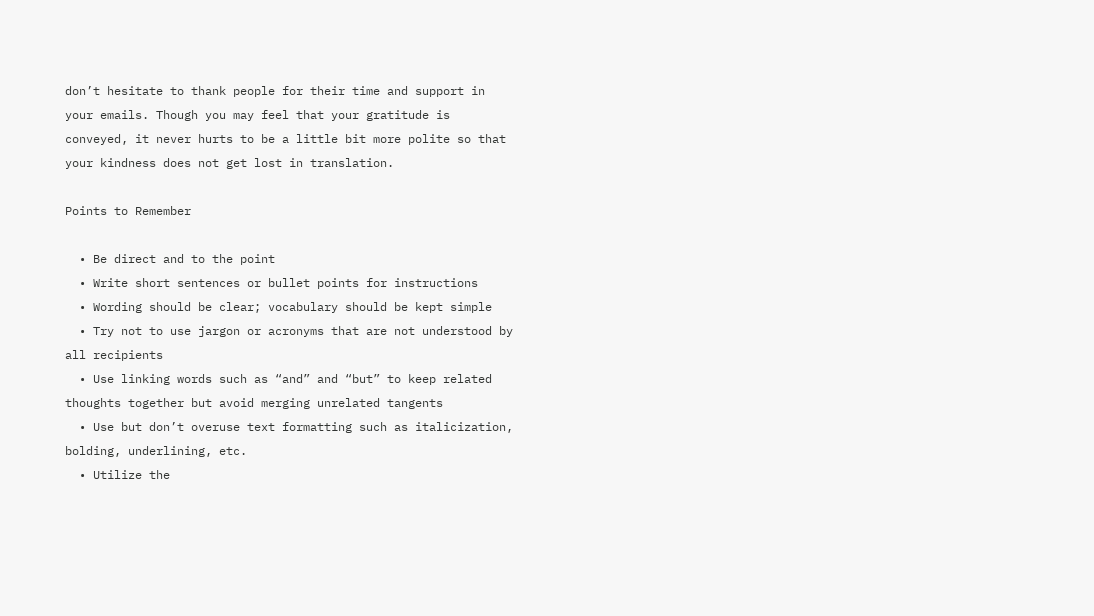don’t hesitate to thank people for their time and support in your emails. Though you may feel that your gratitude is conveyed, it never hurts to be a little bit more polite so that your kindness does not get lost in translation.

Points to Remember

  • Be direct and to the point
  • Write short sentences or bullet points for instructions
  • Wording should be clear; vocabulary should be kept simple
  • Try not to use jargon or acronyms that are not understood by all recipients
  • Use linking words such as “and” and “but” to keep related thoughts together but avoid merging unrelated tangents
  • Use but don’t overuse text formatting such as italicization, bolding, underlining, etc.
  • Utilize the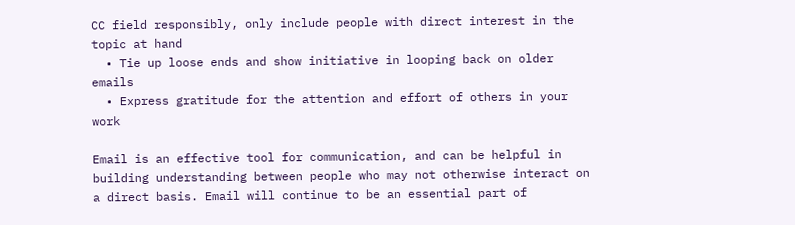CC field responsibly, only include people with direct interest in the topic at hand
  • Tie up loose ends and show initiative in looping back on older emails
  • Express gratitude for the attention and effort of others in your work

Email is an effective tool for communication, and can be helpful in building understanding between people who may not otherwise interact on a direct basis. Email will continue to be an essential part of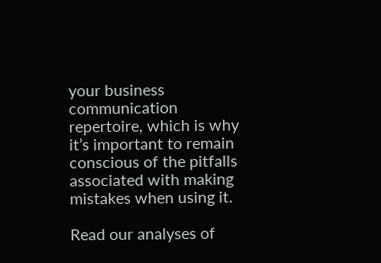your business communication repertoire, which is why it’s important to remain conscious of the pitfalls associated with making mistakes when using it.

Read our analyses of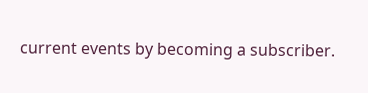current events by becoming a subscriber.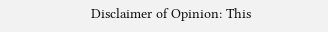Disclaimer of Opinion: This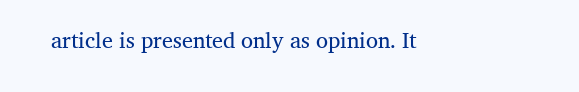article is presented only as opinion. It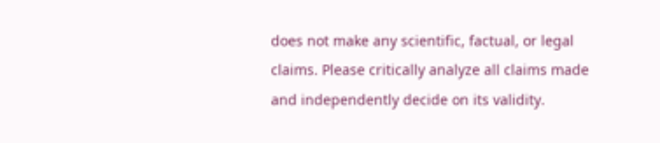does not make any scientific, factual, or legal claims. Please critically analyze all claims made and independently decide on its validity.